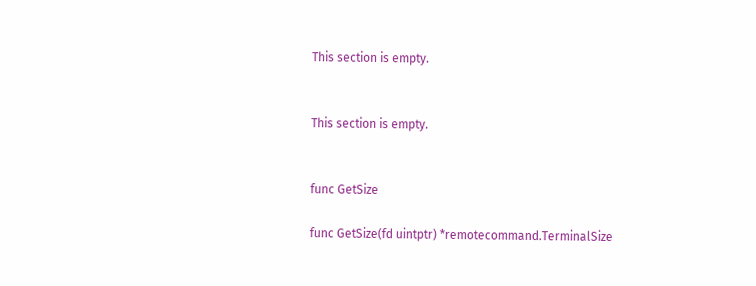This section is empty.


This section is empty.


func GetSize

func GetSize(fd uintptr) *remotecommand.TerminalSize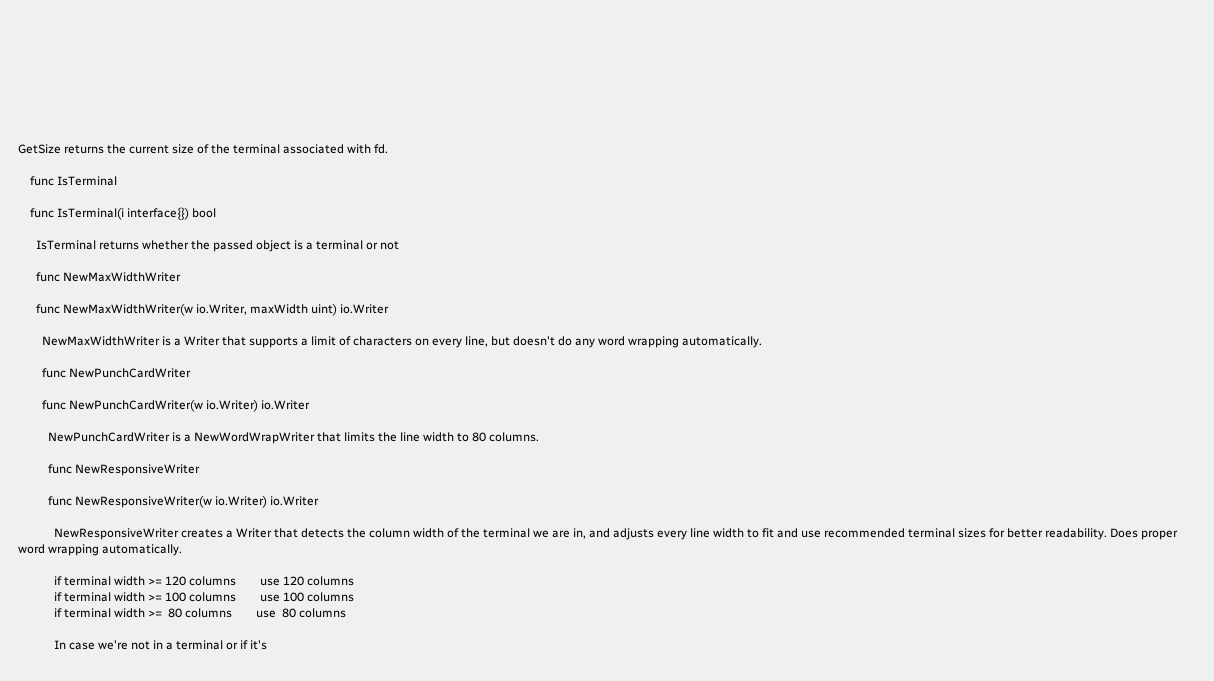GetSize returns the current size of the terminal associated with fd.

    func IsTerminal

    func IsTerminal(i interface{}) bool

      IsTerminal returns whether the passed object is a terminal or not

      func NewMaxWidthWriter

      func NewMaxWidthWriter(w io.Writer, maxWidth uint) io.Writer

        NewMaxWidthWriter is a Writer that supports a limit of characters on every line, but doesn't do any word wrapping automatically.

        func NewPunchCardWriter

        func NewPunchCardWriter(w io.Writer) io.Writer

          NewPunchCardWriter is a NewWordWrapWriter that limits the line width to 80 columns.

          func NewResponsiveWriter

          func NewResponsiveWriter(w io.Writer) io.Writer

            NewResponsiveWriter creates a Writer that detects the column width of the terminal we are in, and adjusts every line width to fit and use recommended terminal sizes for better readability. Does proper word wrapping automatically.

            if terminal width >= 120 columns        use 120 columns
            if terminal width >= 100 columns        use 100 columns
            if terminal width >=  80 columns        use  80 columns

            In case we're not in a terminal or if it's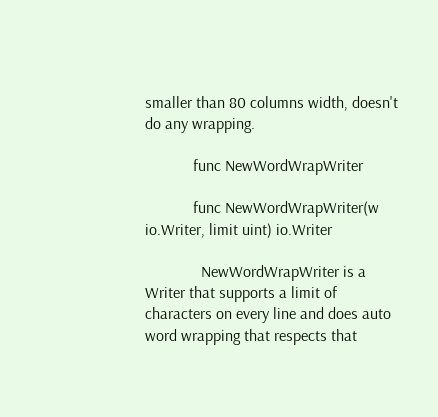smaller than 80 columns width, doesn't do any wrapping.

            func NewWordWrapWriter

            func NewWordWrapWriter(w io.Writer, limit uint) io.Writer

              NewWordWrapWriter is a Writer that supports a limit of characters on every line and does auto word wrapping that respects that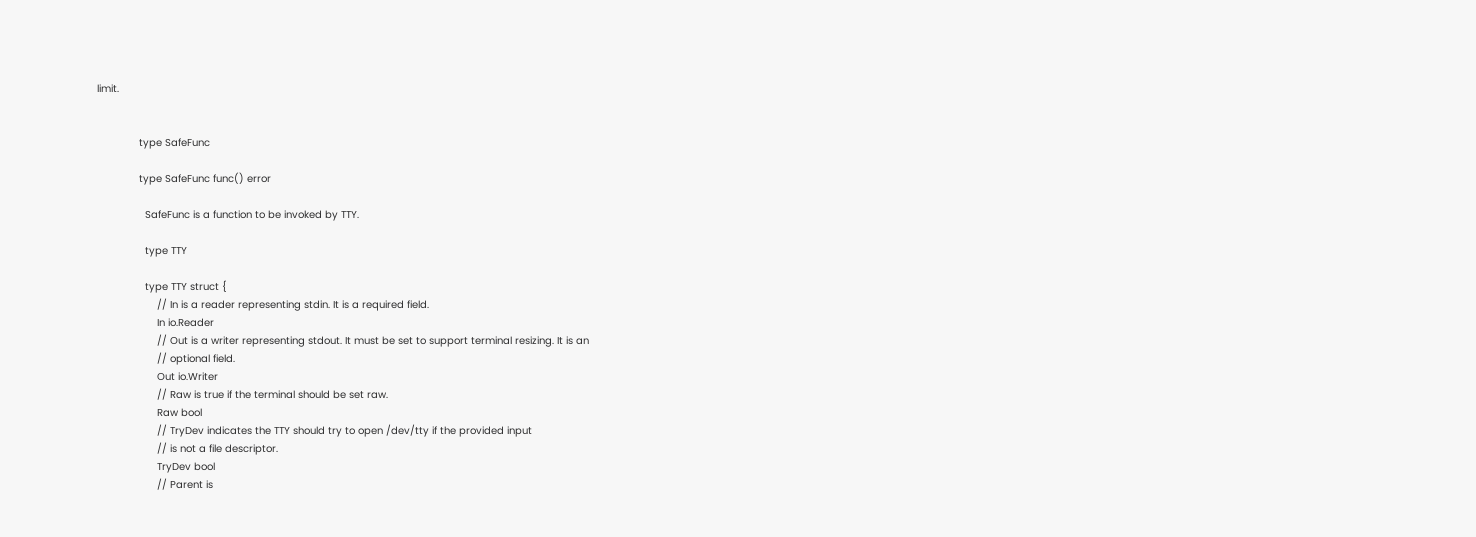limit.


              type SafeFunc

              type SafeFunc func() error

                SafeFunc is a function to be invoked by TTY.

                type TTY

                type TTY struct {
                    // In is a reader representing stdin. It is a required field.
                    In io.Reader
                    // Out is a writer representing stdout. It must be set to support terminal resizing. It is an
                    // optional field.
                    Out io.Writer
                    // Raw is true if the terminal should be set raw.
                    Raw bool
                    // TryDev indicates the TTY should try to open /dev/tty if the provided input
                    // is not a file descriptor.
                    TryDev bool
                    // Parent is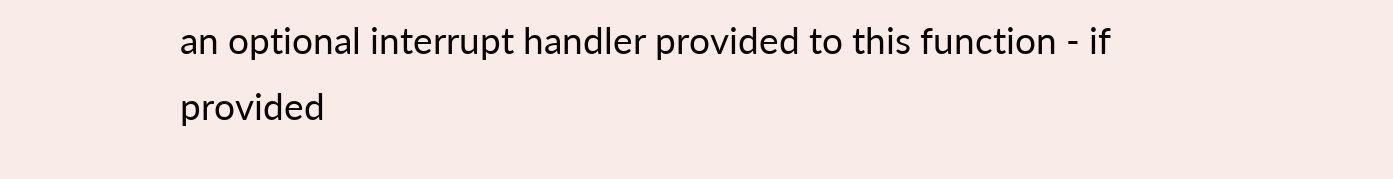an optional interrupt handler provided to this function - if provided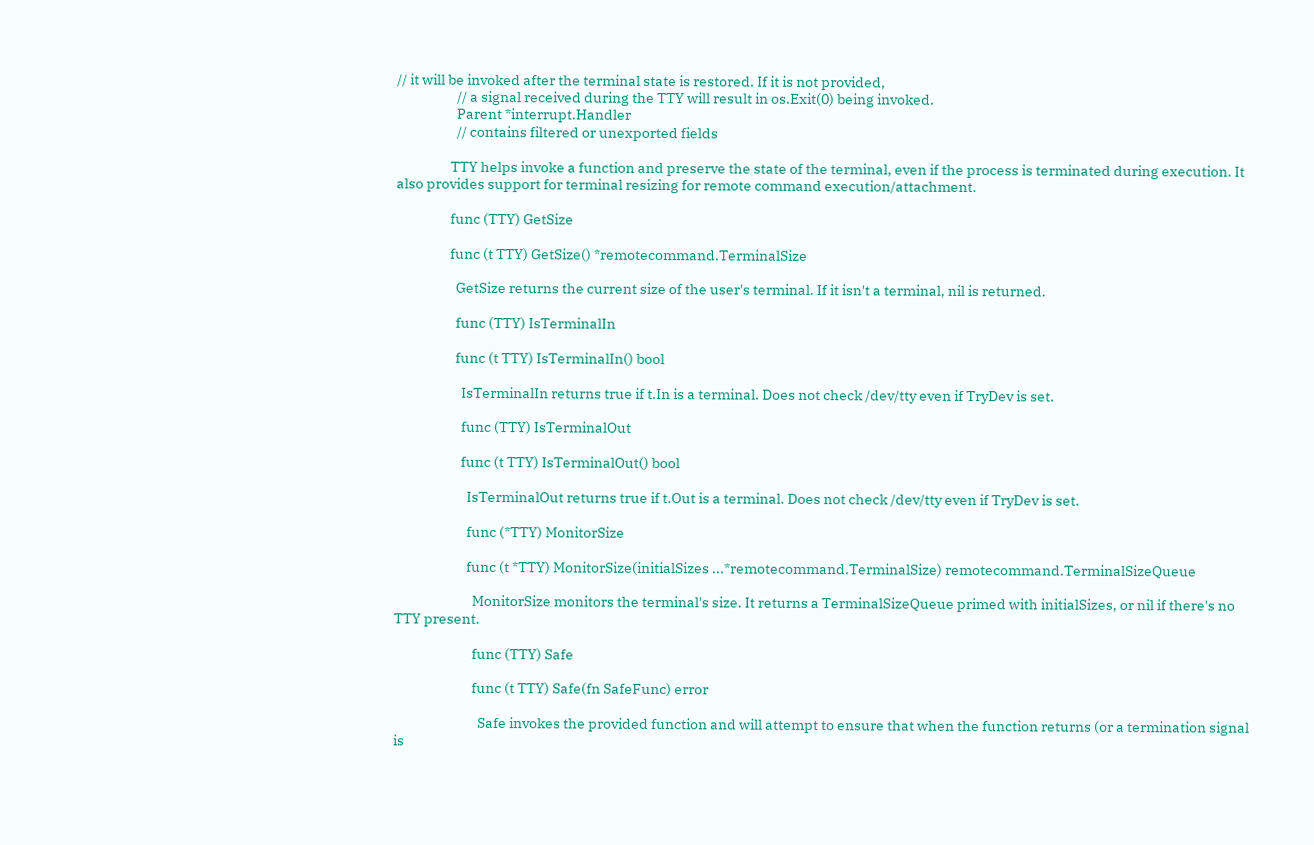// it will be invoked after the terminal state is restored. If it is not provided,
                    // a signal received during the TTY will result in os.Exit(0) being invoked.
                    Parent *interrupt.Handler
                    // contains filtered or unexported fields

                  TTY helps invoke a function and preserve the state of the terminal, even if the process is terminated during execution. It also provides support for terminal resizing for remote command execution/attachment.

                  func (TTY) GetSize

                  func (t TTY) GetSize() *remotecommand.TerminalSize

                    GetSize returns the current size of the user's terminal. If it isn't a terminal, nil is returned.

                    func (TTY) IsTerminalIn

                    func (t TTY) IsTerminalIn() bool

                      IsTerminalIn returns true if t.In is a terminal. Does not check /dev/tty even if TryDev is set.

                      func (TTY) IsTerminalOut

                      func (t TTY) IsTerminalOut() bool

                        IsTerminalOut returns true if t.Out is a terminal. Does not check /dev/tty even if TryDev is set.

                        func (*TTY) MonitorSize

                        func (t *TTY) MonitorSize(initialSizes ...*remotecommand.TerminalSize) remotecommand.TerminalSizeQueue

                          MonitorSize monitors the terminal's size. It returns a TerminalSizeQueue primed with initialSizes, or nil if there's no TTY present.

                          func (TTY) Safe

                          func (t TTY) Safe(fn SafeFunc) error

                            Safe invokes the provided function and will attempt to ensure that when the function returns (or a termination signal is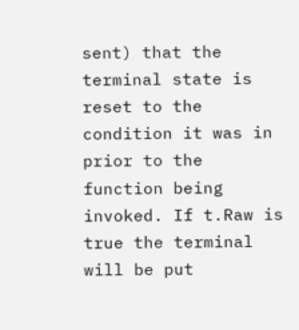sent) that the terminal state is reset to the condition it was in prior to the function being invoked. If t.Raw is true the terminal will be put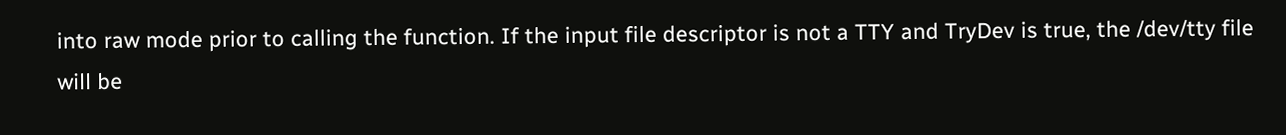into raw mode prior to calling the function. If the input file descriptor is not a TTY and TryDev is true, the /dev/tty file will be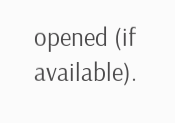opened (if available).